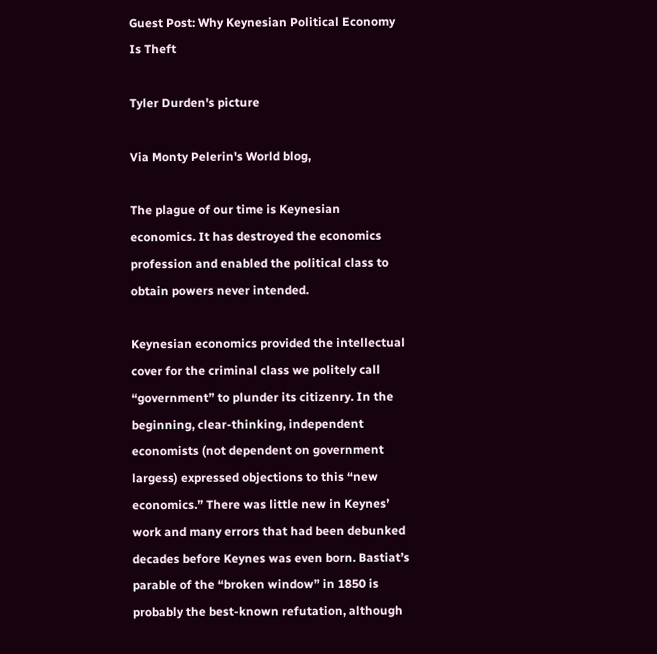Guest Post: Why Keynesian Political Economy Is Theft

Tyler Durden's picture

Via Monty Pelerin's World blog,

The plague of our time is Keynesian economics. It has destroyed the economics profession and enabled the political class to obtain powers never intended.

Keynesian economics provided the intellectual cover for the criminal class we politely call “government” to plunder its citizenry. In the beginning, clear-thinking, independent economists (not dependent on government largess) expressed objections to this “new economics.” There was little new in Keynes’ work and many errors that had been debunked decades before Keynes was even born. Bastiat’s parable of the “broken window” in 1850 is probably the best-known refutation, although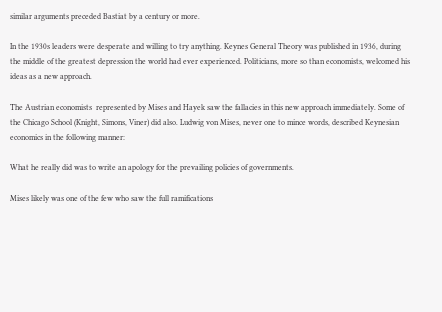similar arguments preceded Bastiat by a century or more.

In the 1930s leaders were desperate and willing to try anything. Keynes General Theory was published in 1936, during the middle of the greatest depression the world had ever experienced. Politicians, more so than economists, welcomed his ideas as a new approach.

The Austrian economists  represented by Mises and Hayek saw the fallacies in this new approach immediately. Some of the Chicago School (Knight, Simons, Viner) did also. Ludwig von Mises, never one to mince words, described Keynesian economics in the following manner:

What he really did was to write an apology for the prevailing policies of governments.

Mises likely was one of the few who saw the full ramifications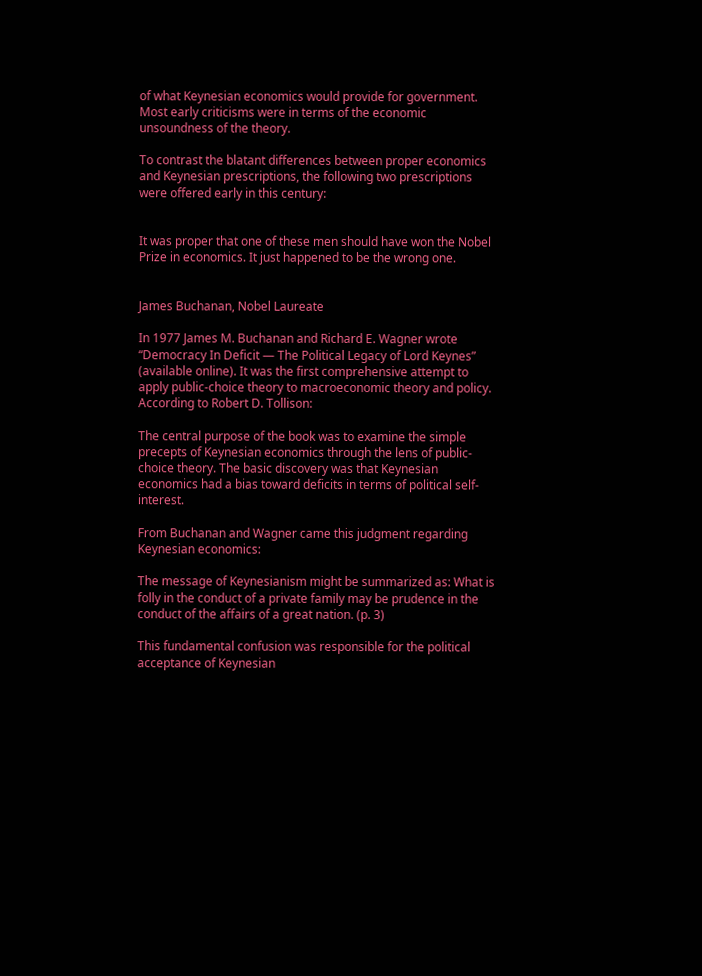of what Keynesian economics would provide for government. Most early criticisms were in terms of the economic unsoundness of the theory.

To contrast the blatant differences between proper economics and Keynesian prescriptions, the following two prescriptions were offered early in this century:


It was proper that one of these men should have won the Nobel Prize in economics. It just happened to be the wrong one.


James Buchanan, Nobel Laureate

In 1977 James M. Buchanan and Richard E. Wagner wrote “Democracy In Deficit — The Political Legacy of Lord Keynes” (available online). It was the first comprehensive attempt to apply public-choice theory to macroeconomic theory and policy. According to Robert D. Tollison:

The central purpose of the book was to examine the simple precepts of Keynesian economics through the lens of public-choice theory. The basic discovery was that Keynesian economics had a bias toward deficits in terms of political self-interest.

From Buchanan and Wagner came this judgment regarding Keynesian economics:

The message of Keynesianism might be summarized as: What is folly in the conduct of a private family may be prudence in the conduct of the affairs of a great nation. (p. 3)

This fundamental confusion was responsible for the political acceptance of Keynesian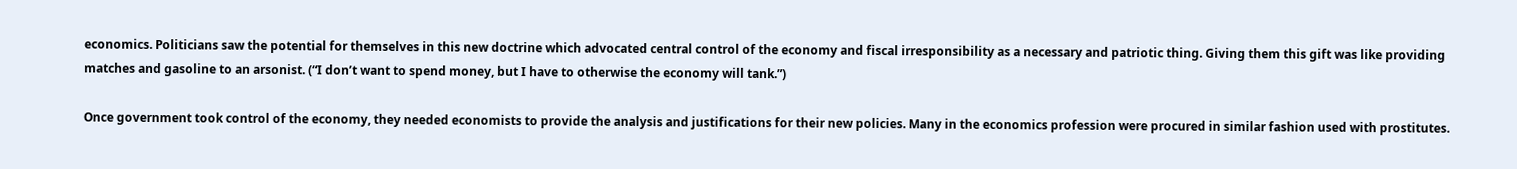economics. Politicians saw the potential for themselves in this new doctrine which advocated central control of the economy and fiscal irresponsibility as a necessary and patriotic thing. Giving them this gift was like providing matches and gasoline to an arsonist. (“I don’t want to spend money, but I have to otherwise the economy will tank.”)

Once government took control of the economy, they needed economists to provide the analysis and justifications for their new policies. Many in the economics profession were procured in similar fashion used with prostitutes.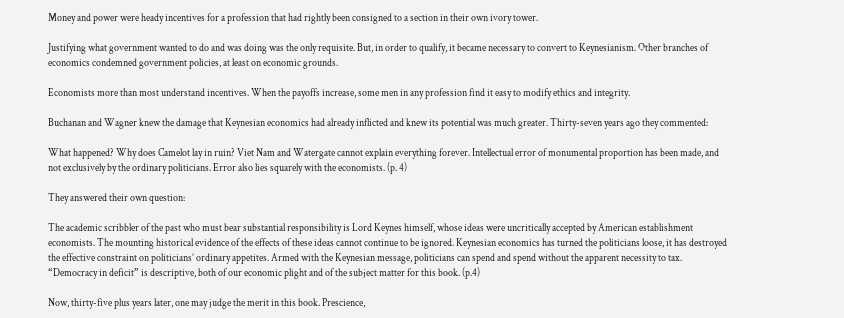Money and power were heady incentives for a profession that had rightly been consigned to a section in their own ivory tower.

Justifying what government wanted to do and was doing was the only requisite. But, in order to qualify, it became necessary to convert to Keynesianism. Other branches of economics condemned government policies, at least on economic grounds.

Economists more than most understand incentives. When the payoffs increase, some men in any profession find it easy to modify ethics and integrity.

Buchanan and Wagner knew the damage that Keynesian economics had already inflicted and knew its potential was much greater. Thirty-seven years ago they commented:

What happened? Why does Camelot lay in ruin? Viet Nam and Watergate cannot explain everything forever. Intellectual error of monumental proportion has been made, and not exclusively by the ordinary politicians. Error also lies squarely with the economists. (p. 4)

They answered their own question:

The academic scribbler of the past who must bear substantial responsibility is Lord Keynes himself, whose ideas were uncritically accepted by American establishment economists. The mounting historical evidence of the effects of these ideas cannot continue to be ignored. Keynesian economics has turned the politicians loose, it has destroyed the effective constraint on politicians’ ordinary appetites. Armed with the Keynesian message, politicians can spend and spend without the apparent necessity to tax. “Democracy in deficit” is descriptive, both of our economic plight and of the subject matter for this book. (p.4)

Now, thirty-five plus years later, one may judge the merit in this book. Prescience,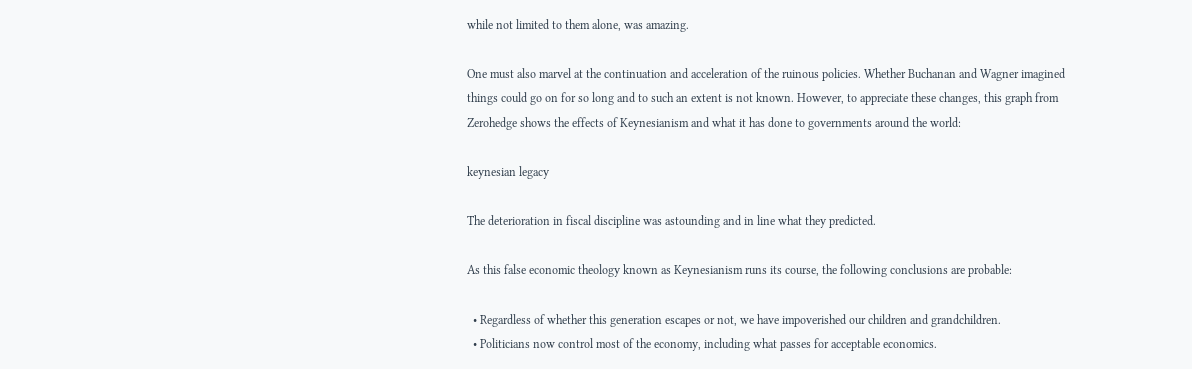while not limited to them alone, was amazing.

One must also marvel at the continuation and acceleration of the ruinous policies. Whether Buchanan and Wagner imagined things could go on for so long and to such an extent is not known. However, to appreciate these changes, this graph from Zerohedge shows the effects of Keynesianism and what it has done to governments around the world:

keynesian legacy

The deterioration in fiscal discipline was astounding and in line what they predicted.

As this false economic theology known as Keynesianism runs its course, the following conclusions are probable:

  • Regardless of whether this generation escapes or not, we have impoverished our children and grandchildren.
  • Politicians now control most of the economy, including what passes for acceptable economics.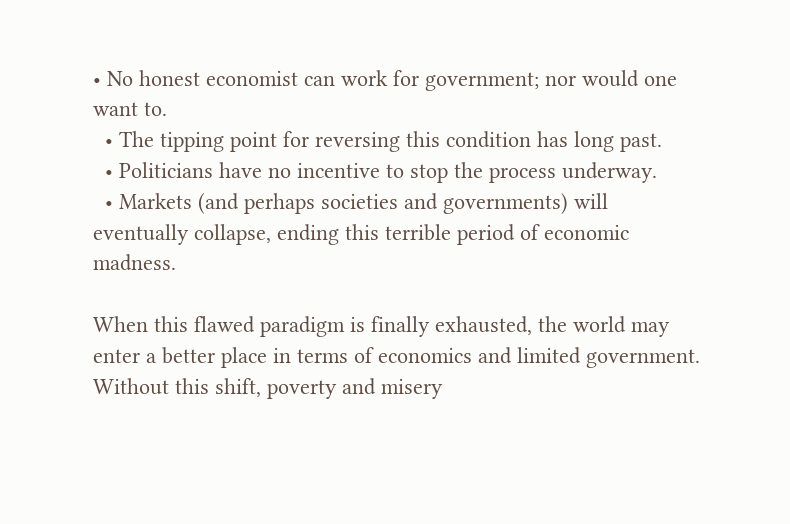• No honest economist can work for government; nor would one want to.
  • The tipping point for reversing this condition has long past.
  • Politicians have no incentive to stop the process underway.
  • Markets (and perhaps societies and governments) will eventually collapse, ending this terrible period of economic madness.

When this flawed paradigm is finally exhausted, the world may enter a better place in terms of economics and limited government. Without this shift, poverty and misery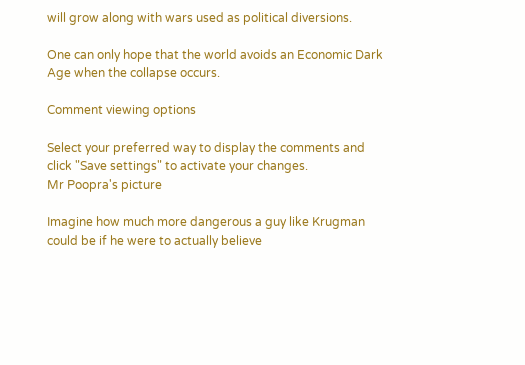will grow along with wars used as political diversions.

One can only hope that the world avoids an Economic Dark Age when the collapse occurs.

Comment viewing options

Select your preferred way to display the comments and click "Save settings" to activate your changes.
Mr Poopra's picture

Imagine how much more dangerous a guy like Krugman could be if he were to actually believe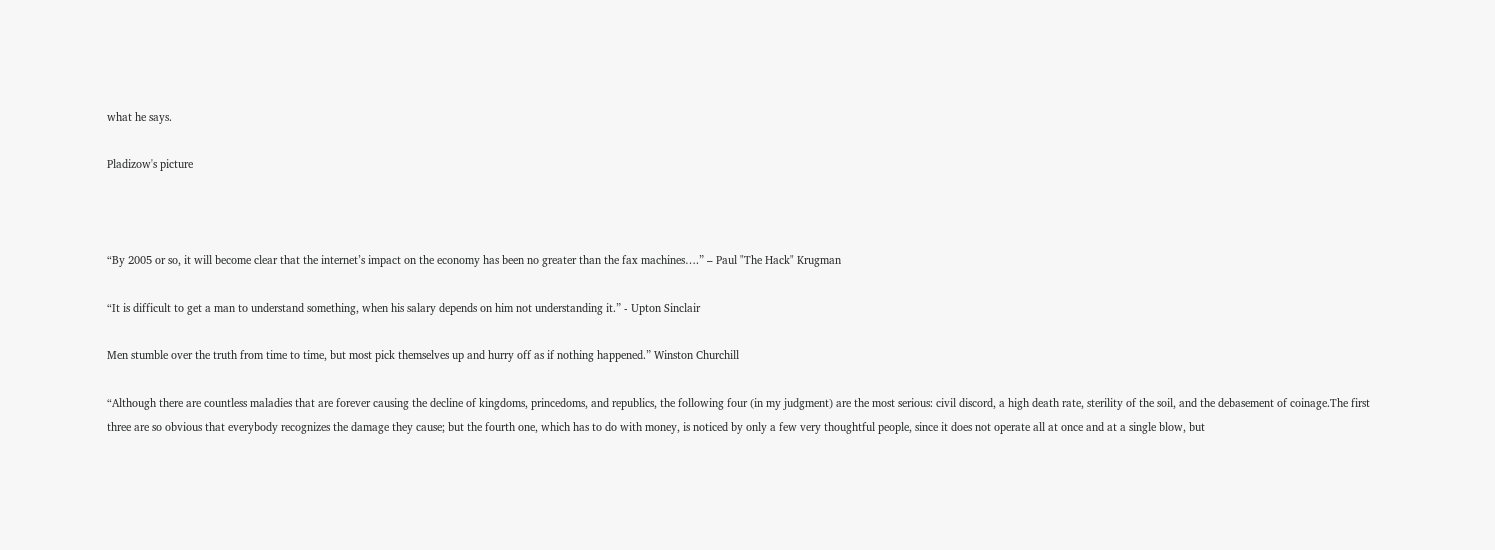what he says.

Pladizow's picture



“By 2005 or so, it will become clear that the internet’s impact on the economy has been no greater than the fax machines….” – Paul "The Hack" Krugman

“It is difficult to get a man to understand something, when his salary depends on him not understanding it.” - Upton Sinclair

Men stumble over the truth from time to time, but most pick themselves up and hurry off as if nothing happened.” Winston Churchill

“Although there are countless maladies that are forever causing the decline of kingdoms, princedoms, and republics, the following four (in my judgment) are the most serious: civil discord, a high death rate, sterility of the soil, and the debasement of coinage.The first three are so obvious that everybody recognizes the damage they cause; but the fourth one, which has to do with money, is noticed by only a few very thoughtful people, since it does not operate all at once and at a single blow, but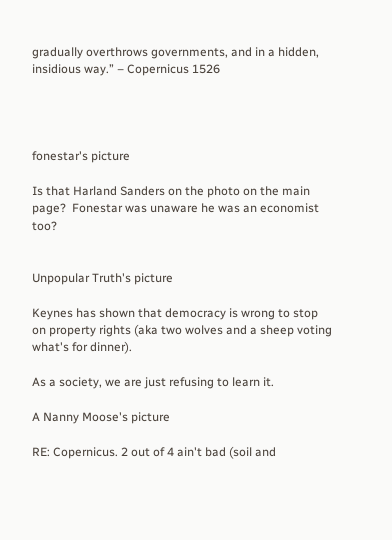gradually overthrows governments, and in a hidden, insidious way.” – Copernicus 1526




fonestar's picture

Is that Harland Sanders on the photo on the main page?  Fonestar was unaware he was an economist too?


Unpopular Truth's picture

Keynes has shown that democracy is wrong to stop on property rights (aka two wolves and a sheep voting what's for dinner).

As a society, we are just refusing to learn it.

A Nanny Moose's picture

RE: Copernicus. 2 out of 4 ain't bad (soil and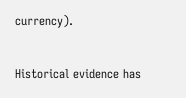currency).

Historical evidence has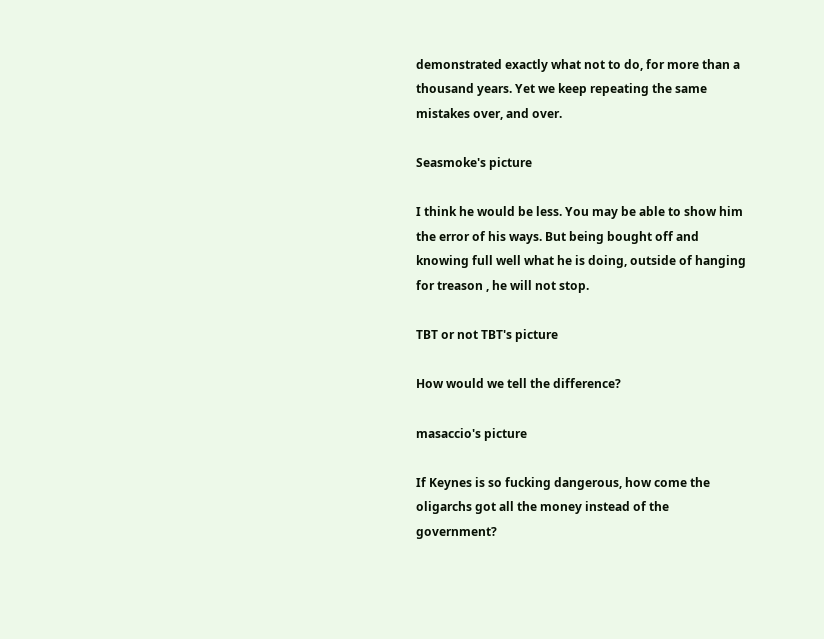demonstrated exactly what not to do, for more than a thousand years. Yet we keep repeating the same mistakes over, and over.

Seasmoke's picture

I think he would be less. You may be able to show him the error of his ways. But being bought off and knowing full well what he is doing, outside of hanging for treason , he will not stop.

TBT or not TBT's picture

How would we tell the difference?

masaccio's picture

If Keynes is so fucking dangerous, how come the oligarchs got all the money instead of the government?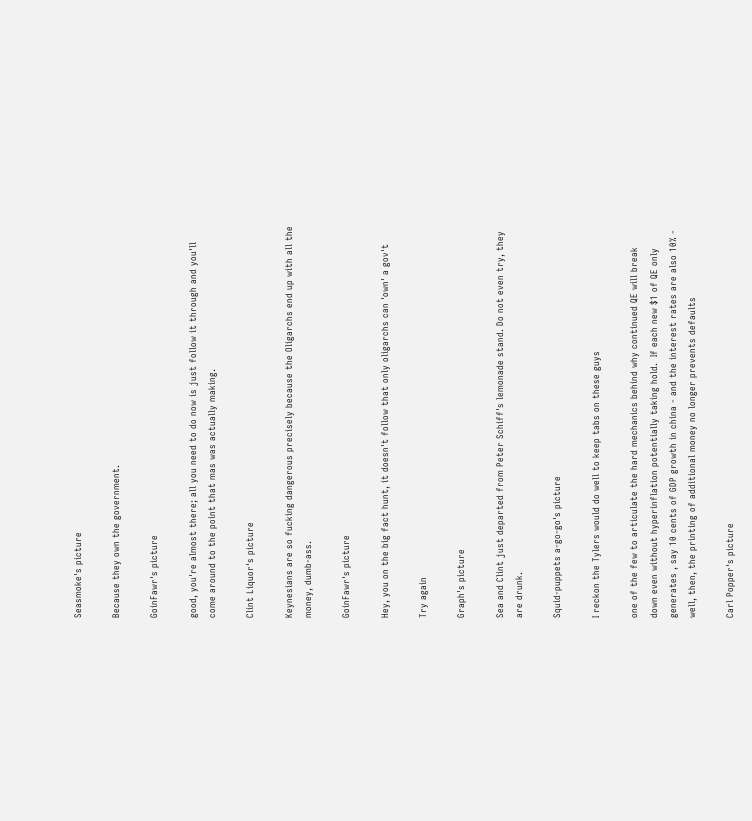Seasmoke's picture

Because they own the government.

GoinFawr's picture

good, you're almost there; all you need to do now is just follow it through and you'll come around to the point that mas was actually making.

Clint Liquor's picture

Keynesians are so fucking dangerous precisely because the Oligarchs end up with all the money, dumb-ass.

GoinFawr's picture

Hey, you on the big fact hunt, it doesn't follow that only oligarchs can 'own' a gov't

Try again

Graph's picture

Sea and Clint just departed from Peter Schiff's lemonade stand. Do not even try, they are drunk.

Squid-puppets a-go-go's picture

I reckon the Tylers would do well to keep tabs on these guys

one of the few to articulate the hard mechanics behind why continued QE will break down even without hyperinflation potentially taking hold.  If each new $1 of QE only generates , say 10 cents of GDP growth in china - and the interest rates are also 10% - well, then, the printing of additional money no longer prevents defaults

Carl Popper's picture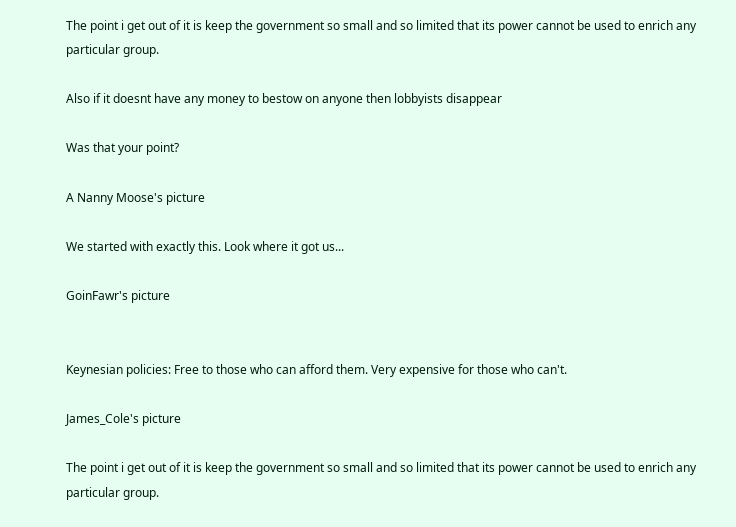The point i get out of it is keep the government so small and so limited that its power cannot be used to enrich any particular group.

Also if it doesnt have any money to bestow on anyone then lobbyists disappear

Was that your point?

A Nanny Moose's picture

We started with exactly this. Look where it got us...

GoinFawr's picture


Keynesian policies: Free to those who can afford them. Very expensive for those who can't.

James_Cole's picture

The point i get out of it is keep the government so small and so limited that its power cannot be used to enrich any particular group.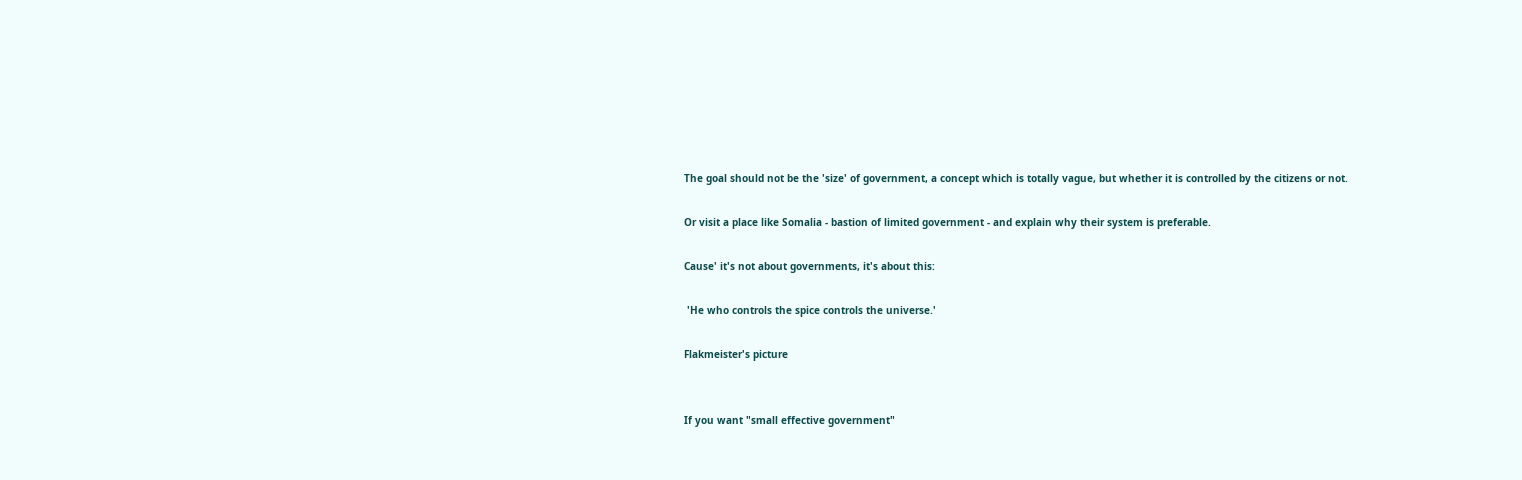The goal should not be the 'size' of government, a concept which is totally vague, but whether it is controlled by the citizens or not.

Or visit a place like Somalia - bastion of limited government - and explain why their system is preferable.

Cause' it's not about governments, it's about this:

 'He who controls the spice controls the universe.'

Flakmeister's picture


If you want "small effective government"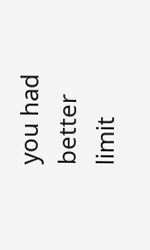you had better limit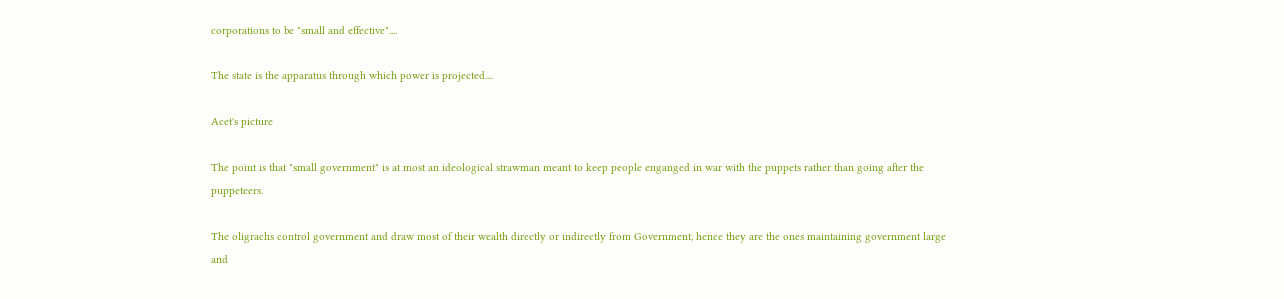corporations to be "small and effective"....

The state is the apparatus through which power is projected....

Acet's picture

The point is that "small government" is at most an ideological strawman meant to keep people enganged in war with the puppets rather than going after the puppeteers.

The oligrachs control government and draw most of their wealth directly or indirectly from Government, hence they are the ones maintaining government large and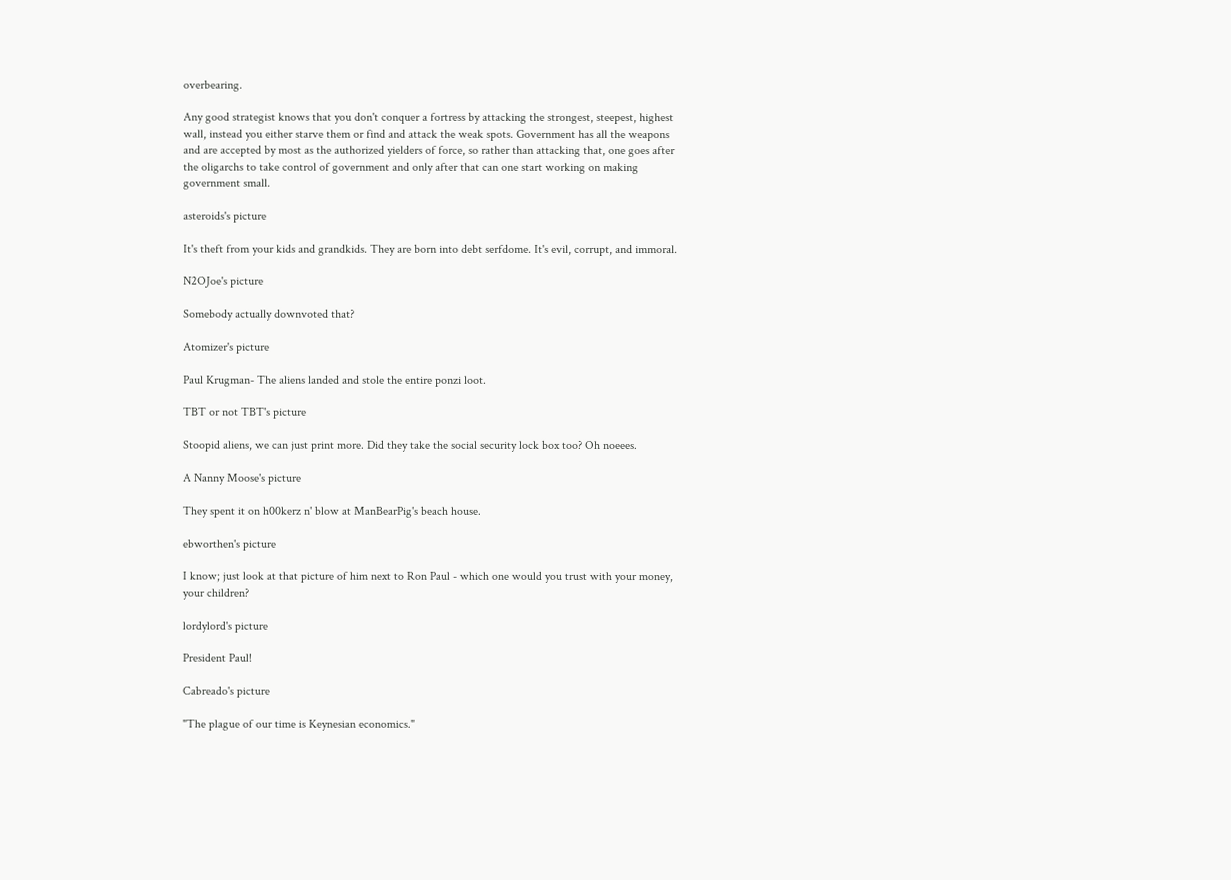overbearing.

Any good strategist knows that you don't conquer a fortress by attacking the strongest, steepest, highest wall, instead you either starve them or find and attack the weak spots. Government has all the weapons and are accepted by most as the authorized yielders of force, so rather than attacking that, one goes after the oligarchs to take control of government and only after that can one start working on making government small.

asteroids's picture

It's theft from your kids and grandkids. They are born into debt serfdome. It's evil, corrupt, and immoral.

N2OJoe's picture

Somebody actually downvoted that?

Atomizer's picture

Paul Krugman- The aliens landed and stole the entire ponzi loot.

TBT or not TBT's picture

Stoopid aliens, we can just print more. Did they take the social security lock box too? Oh noeees.

A Nanny Moose's picture

They spent it on h00kerz n' blow at ManBearPig's beach house.

ebworthen's picture

I know; just look at that picture of him next to Ron Paul - which one would you trust with your money, your children?

lordylord's picture

President Paul!

Cabreado's picture

"The plague of our time is Keynesian economics."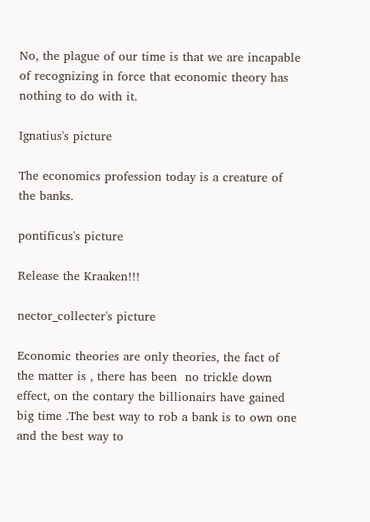No, the plague of our time is that we are incapable of recognizing in force that economic theory has nothing to do with it.

Ignatius's picture

The economics profession today is a creature of the banks.

pontificus's picture

Release the Kraaken!!!

nector_collecter's picture

Economic theories are only theories, the fact of the matter is , there has been  no trickle down effect, on the contary the billionairs have gained big time .The best way to rob a bank is to own one  and the best way to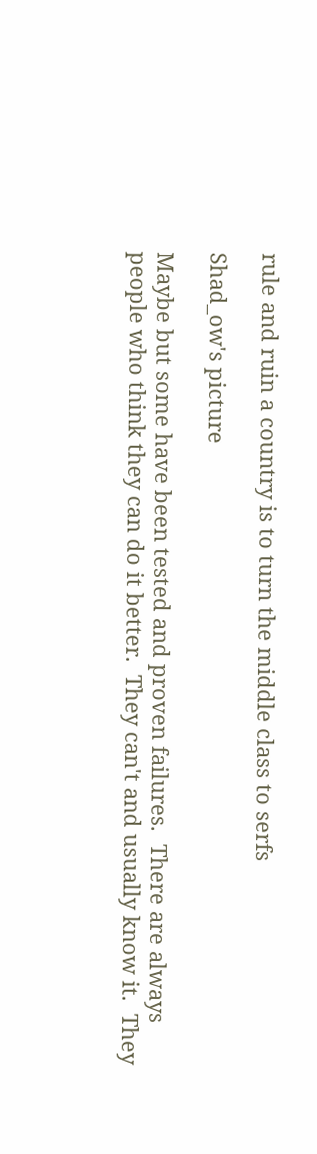rule and ruin a country is to turn the middle class to serfs

Shad_ow's picture

Maybe but some have been tested and proven failures.  There are always people who think they can do it better.  They can't and usually know it.  They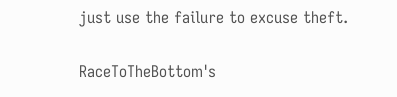just use the failure to excuse theft.

RaceToTheBottom's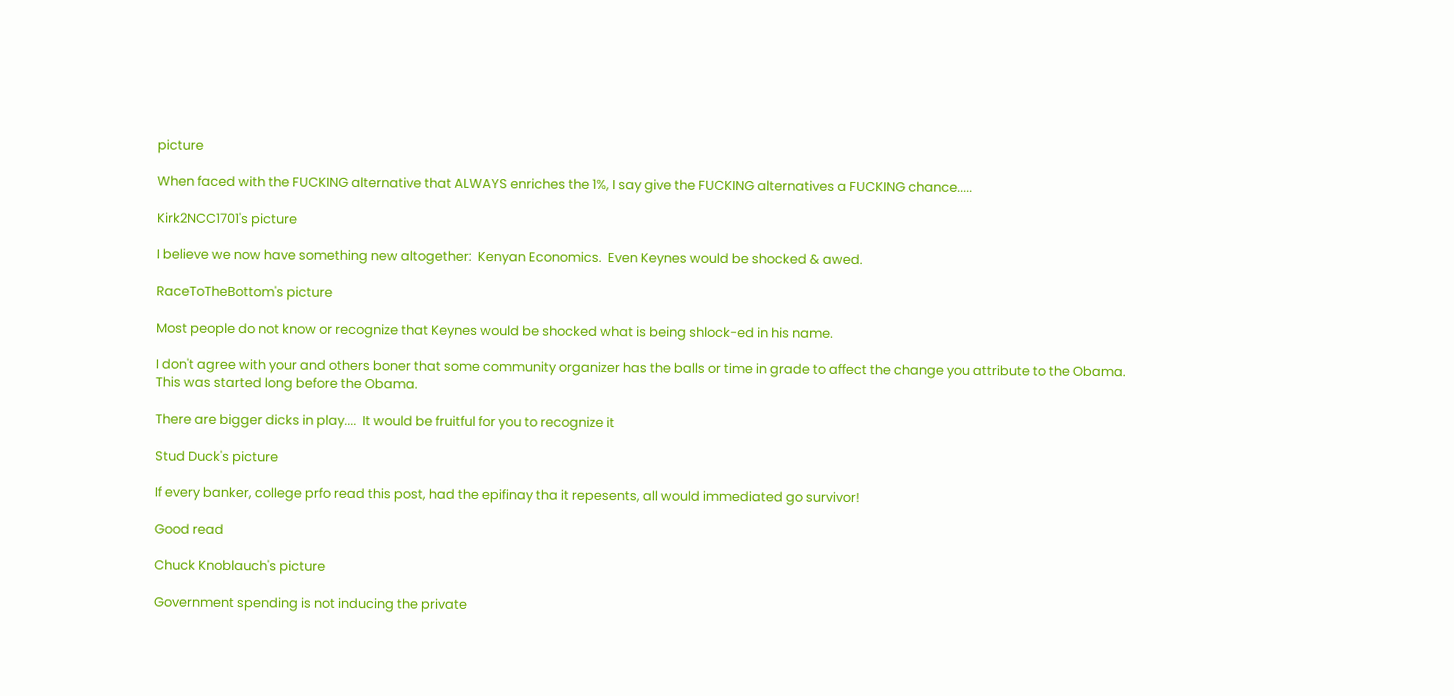picture

When faced with the FUCKING alternative that ALWAYS enriches the 1%, I say give the FUCKING alternatives a FUCKING chance.....

Kirk2NCC1701's picture

I believe we now have something new altogether:  Kenyan Economics.  Even Keynes would be shocked & awed.

RaceToTheBottom's picture

Most people do not know or recognize that Keynes would be shocked what is being shlock-ed in his name.

I don't agree with your and others boner that some community organizer has the balls or time in grade to affect the change you attribute to the Obama.  This was started long before the Obama.

There are bigger dicks in play....  It would be fruitful for you to recognize it

Stud Duck's picture

If every banker, college prfo read this post, had the epifinay tha it repesents, all would immediated go survivor!

Good read

Chuck Knoblauch's picture

Government spending is not inducing the private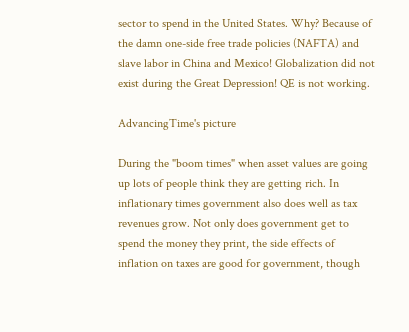sector to spend in the United States. Why? Because of the damn one-side free trade policies (NAFTA) and slave labor in China and Mexico! Globalization did not exist during the Great Depression! QE is not working.

AdvancingTime's picture

During the "boom times" when asset values are going up lots of people think they are getting rich. In inflationary times government also does well as tax revenues grow. Not only does government get to spend the money they print, the side effects of inflation on taxes are good for government, though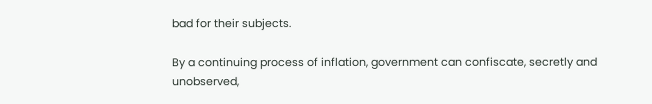bad for their subjects.

By a continuing process of inflation, government can confiscate, secretly and unobserved,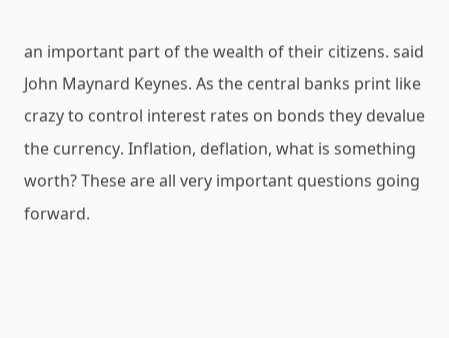an important part of the wealth of their citizens. said John Maynard Keynes. As the central banks print like crazy to control interest rates on bonds they devalue the currency. Inflation, deflation, what is something worth? These are all very important questions going forward.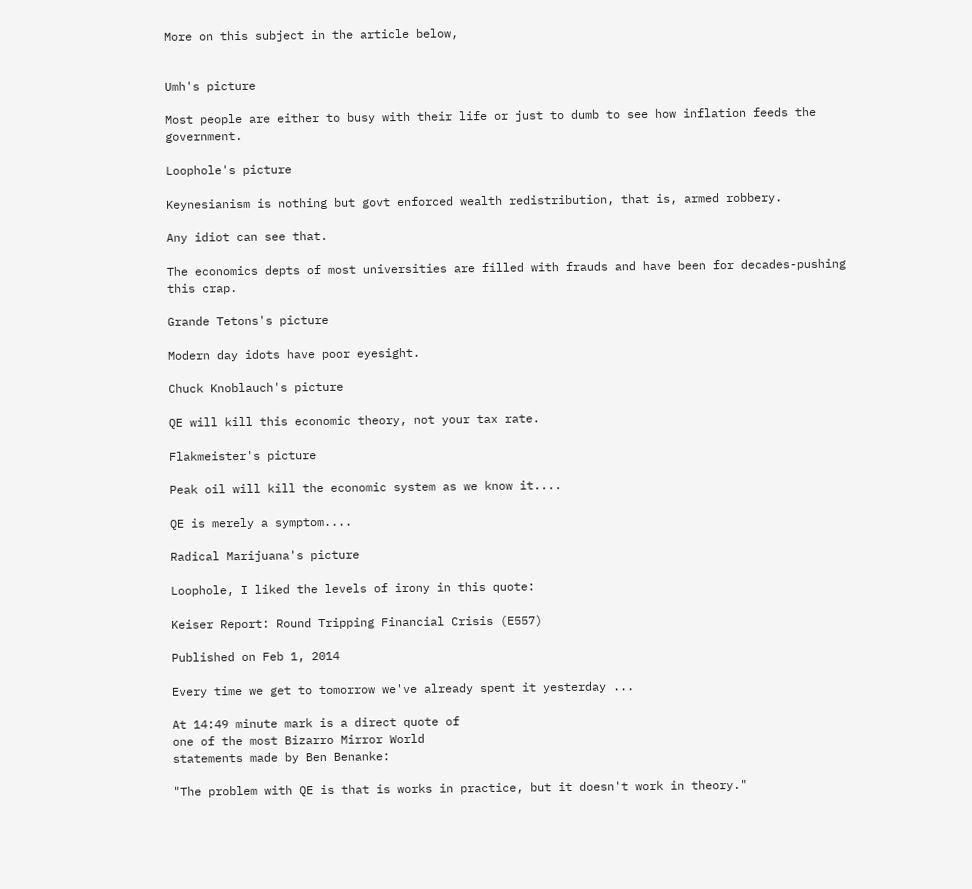More on this subject in the article below,


Umh's picture

Most people are either to busy with their life or just to dumb to see how inflation feeds the government.

Loophole's picture

Keynesianism is nothing but govt enforced wealth redistribution, that is, armed robbery.

Any idiot can see that.

The economics depts of most universities are filled with frauds and have been for decades-pushing this crap.

Grande Tetons's picture

Modern day idots have poor eyesight.

Chuck Knoblauch's picture

QE will kill this economic theory, not your tax rate.

Flakmeister's picture

Peak oil will kill the economic system as we know it....

QE is merely a symptom....

Radical Marijuana's picture

Loophole, I liked the levels of irony in this quote:

Keiser Report: Round Tripping Financial Crisis (E557)

Published on Feb 1, 2014

Every time we get to tomorrow we've already spent it yesterday ...

At 14:49 minute mark is a direct quote of
one of the most Bizarro Mirror World
statements made by Ben Benanke:

"The problem with QE is that is works in practice, but it doesn't work in theory."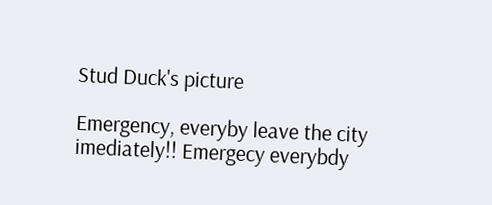Stud Duck's picture

Emergency, everyby leave the city imediately!! Emergecy everybdy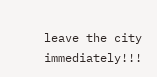leave the city immediately!!!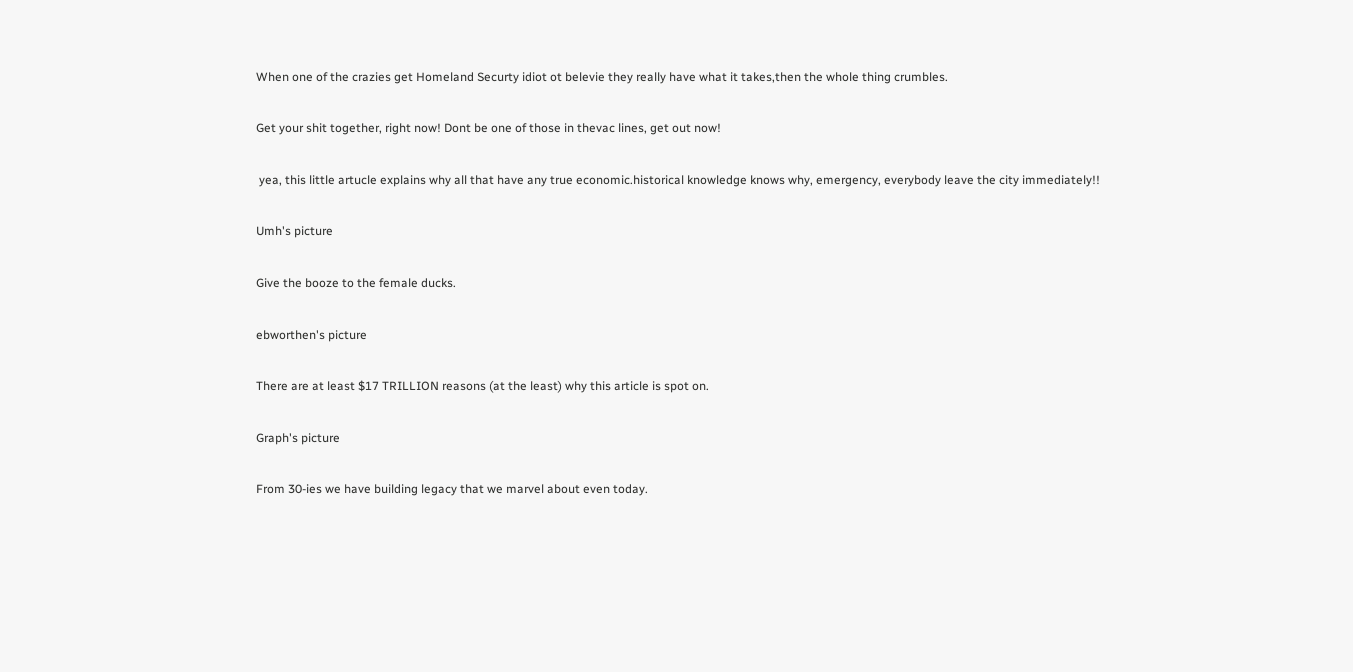When one of the crazies get Homeland Securty idiot ot belevie they really have what it takes,then the whole thing crumbles.

Get your shit together, right now! Dont be one of those in thevac lines, get out now!

 yea, this little artucle explains why all that have any true economic.historical knowledge knows why, emergency, everybody leave the city immediately!!

Umh's picture

Give the booze to the female ducks.

ebworthen's picture

There are at least $17 TRILLION reasons (at the least) why this article is spot on.

Graph's picture

From 30-ies we have building legacy that we marvel about even today.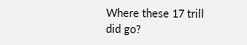Where these 17 trill did go?